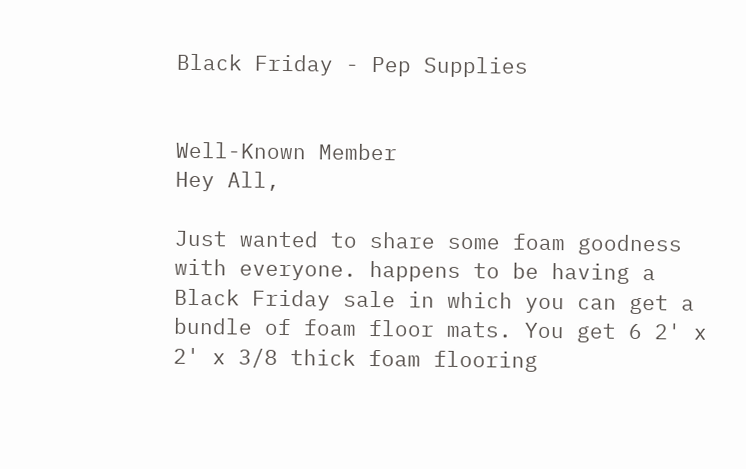Black Friday - Pep Supplies


Well-Known Member
Hey All,

Just wanted to share some foam goodness with everyone. happens to be having a Black Friday sale in which you can get a bundle of foam floor mats. You get 6 2' x 2' x 3/8 thick foam flooring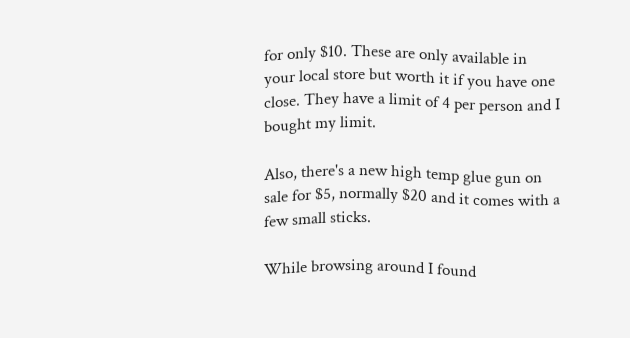for only $10. These are only available in your local store but worth it if you have one close. They have a limit of 4 per person and I bought my limit.

Also, there's a new high temp glue gun on sale for $5, normally $20 and it comes with a few small sticks.

While browsing around I found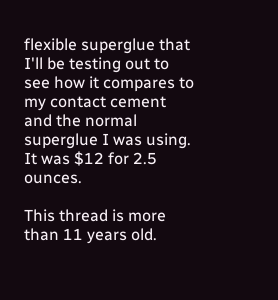flexible superglue that I'll be testing out to see how it compares to my contact cement and the normal superglue I was using. It was $12 for 2.5 ounces.

This thread is more than 11 years old.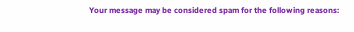Your message may be considered spam for the following reasons: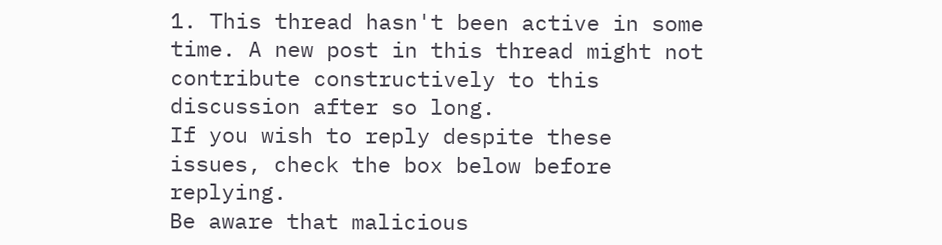1. This thread hasn't been active in some time. A new post in this thread might not contribute constructively to this discussion after so long.
If you wish to reply despite these issues, check the box below before replying.
Be aware that malicious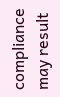compliance may result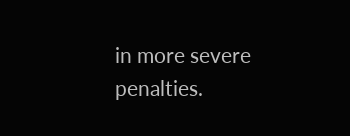in more severe penalties.